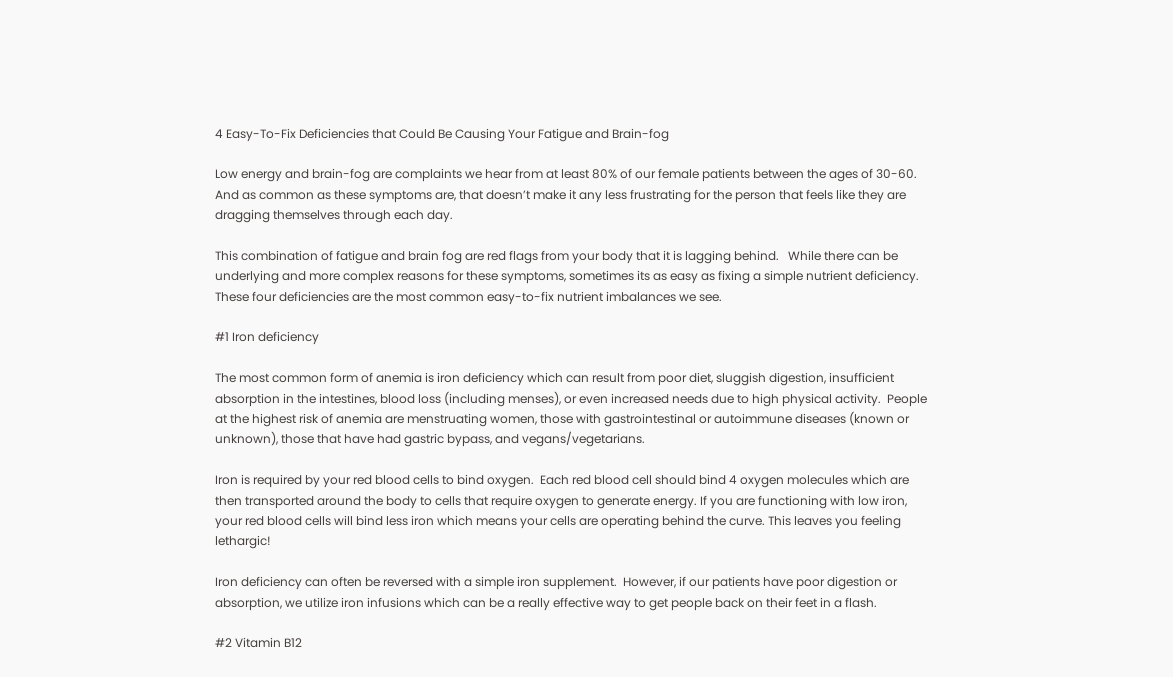4 Easy-To-Fix Deficiencies that Could Be Causing Your Fatigue and Brain-fog

Low energy and brain-fog are complaints we hear from at least 80% of our female patients between the ages of 30-60.  And as common as these symptoms are, that doesn’t make it any less frustrating for the person that feels like they are dragging themselves through each day.

This combination of fatigue and brain fog are red flags from your body that it is lagging behind.   While there can be underlying and more complex reasons for these symptoms, sometimes its as easy as fixing a simple nutrient deficiency.   These four deficiencies are the most common easy-to-fix nutrient imbalances we see.

#1 Iron deficiency

The most common form of anemia is iron deficiency which can result from poor diet, sluggish digestion, insufficient absorption in the intestines, blood loss (including menses), or even increased needs due to high physical activity.  People at the highest risk of anemia are menstruating women, those with gastrointestinal or autoimmune diseases (known or unknown), those that have had gastric bypass, and vegans/vegetarians.

Iron is required by your red blood cells to bind oxygen.  Each red blood cell should bind 4 oxygen molecules which are then transported around the body to cells that require oxygen to generate energy. If you are functioning with low iron, your red blood cells will bind less iron which means your cells are operating behind the curve. This leaves you feeling lethargic!

Iron deficiency can often be reversed with a simple iron supplement.  However, if our patients have poor digestion or absorption, we utilize iron infusions which can be a really effective way to get people back on their feet in a flash.

#2 Vitamin B12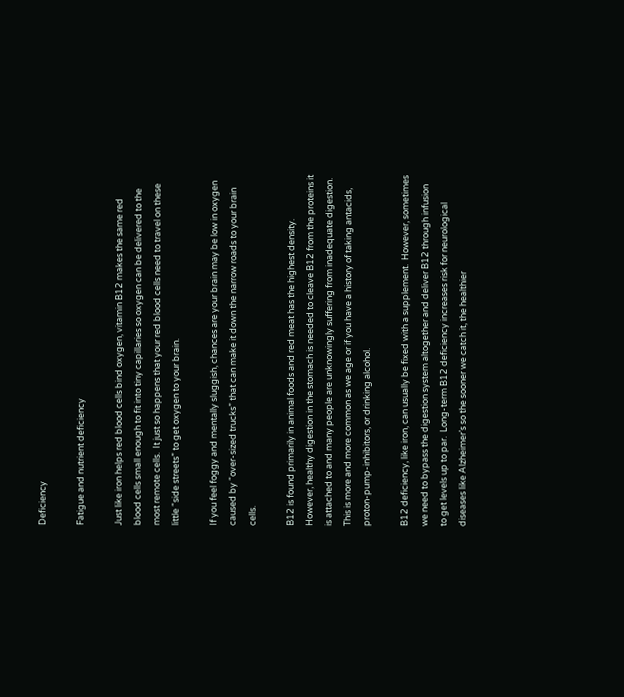Deficiency

Fatigue and nutrient deficiency

Just like iron helps red blood cells bind oxygen, vitamin B12 makes the same red blood cells small enough to fit into tiny capillaries so oxygen can be delivered to the most remote cells.  It just so happens that your red blood cells need to travel on these little “side streets” to get oxygen to your brain.

If you feel foggy and mentally sluggish, chances are your brain may be low in oxygen caused by “over-sized trucks” that can make it down the narrow roads to your brain cells.

B12 is found primarily in animal foods and red meat has the highest density.   However, healthy digestion in the stomach is needed to cleave B12 from the proteins it is attached to and many people are unknowingly suffering from inadequate digestion. This is more and more common as we age or if you have a history of taking antacids, proton-pump-inhibitors, or drinking alcohol.

B12 deficiency, like iron, can usually be fixed with a supplement.  However, sometimes we need to bypass the digestion system altogether and deliver B12 through infusion to get levels up to par.  Long-term B12 deficiency increases risk for neurological diseases like Alzheimer’s so the sooner we catch it, the healthier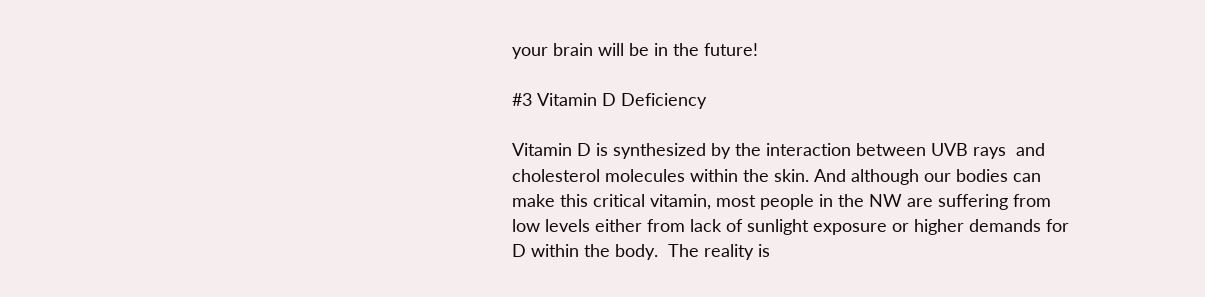your brain will be in the future!

#3 Vitamin D Deficiency

Vitamin D is synthesized by the interaction between UVB rays  and cholesterol molecules within the skin. And although our bodies can make this critical vitamin, most people in the NW are suffering from low levels either from lack of sunlight exposure or higher demands for D within the body.  The reality is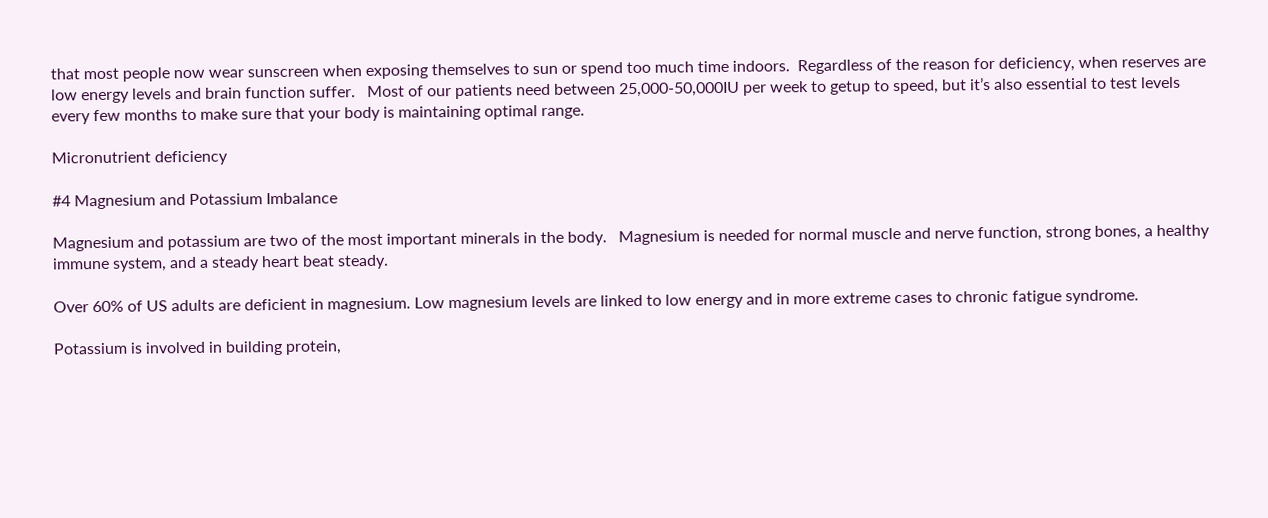that most people now wear sunscreen when exposing themselves to sun or spend too much time indoors.  Regardless of the reason for deficiency, when reserves are low energy levels and brain function suffer.   Most of our patients need between 25,000-50,000IU per week to getup to speed, but it’s also essential to test levels every few months to make sure that your body is maintaining optimal range.

Micronutrient deficiency

#4 Magnesium and Potassium Imbalance

Magnesium and potassium are two of the most important minerals in the body.   Magnesium is needed for normal muscle and nerve function, strong bones, a healthy immune system, and a steady heart beat steady.

Over 60% of US adults are deficient in magnesium. Low magnesium levels are linked to low energy and in more extreme cases to chronic fatigue syndrome.

Potassium is involved in building protein,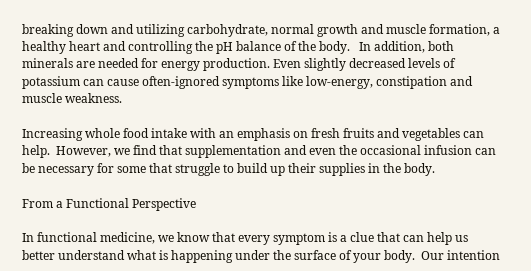breaking down and utilizing carbohydrate, normal growth and muscle formation, a healthy heart and controlling the pH balance of the body.   In addition, both minerals are needed for energy production. Even slightly decreased levels of potassium can cause often-ignored symptoms like low-energy, constipation and muscle weakness.

Increasing whole food intake with an emphasis on fresh fruits and vegetables can help.  However, we find that supplementation and even the occasional infusion can be necessary for some that struggle to build up their supplies in the body.

From a Functional Perspective

In functional medicine, we know that every symptom is a clue that can help us better understand what is happening under the surface of your body.  Our intention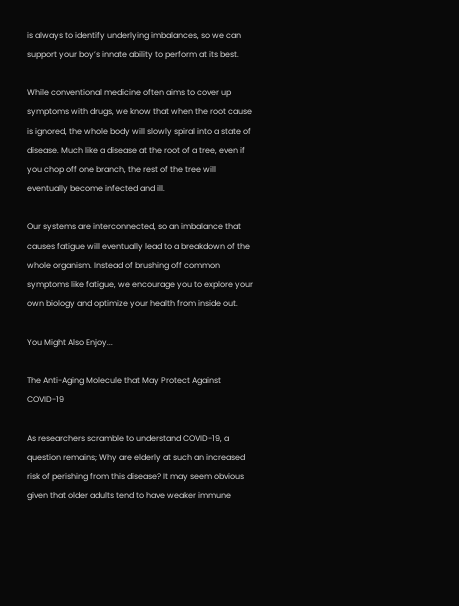is always to identify underlying imbalances, so we can support your boy’s innate ability to perform at its best.

While conventional medicine often aims to cover up symptoms with drugs, we know that when the root cause is ignored, the whole body will slowly spiral into a state of disease. Much like a disease at the root of a tree, even if you chop off one branch, the rest of the tree will eventually become infected and ill.

Our systems are interconnected, so an imbalance that causes fatigue will eventually lead to a breakdown of the whole organism. Instead of brushing off common symptoms like fatigue, we encourage you to explore your own biology and optimize your health from inside out.

You Might Also Enjoy...

The Anti-Aging Molecule that May Protect Against COVID-19

As researchers scramble to understand COVID-19, a question remains; Why are elderly at such an increased risk of perishing from this disease? It may seem obvious given that older adults tend to have weaker immune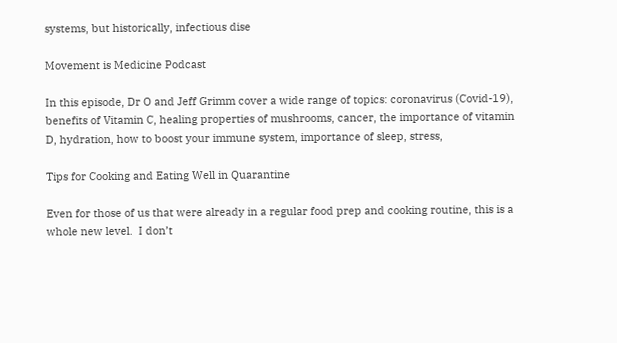systems, but historically, infectious dise

Movement is Medicine Podcast

In this episode, Dr O and Jeff Grimm cover a wide range of topics: coronavirus (Covid-19), benefits of Vitamin C, healing properties of mushrooms, cancer, the importance of vitamin D, hydration, how to boost your immune system, importance of sleep, stress,

Tips for Cooking and Eating Well in Quarantine

Even for those of us that were already in a regular food prep and cooking routine, this is a whole new level.  I don’t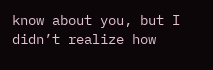know about you, but I didn’t realize how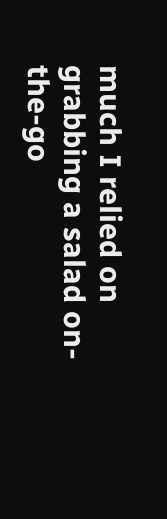much I relied on grabbing a salad on-the-go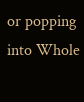or popping into Whole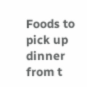Foods to pick up dinner from t